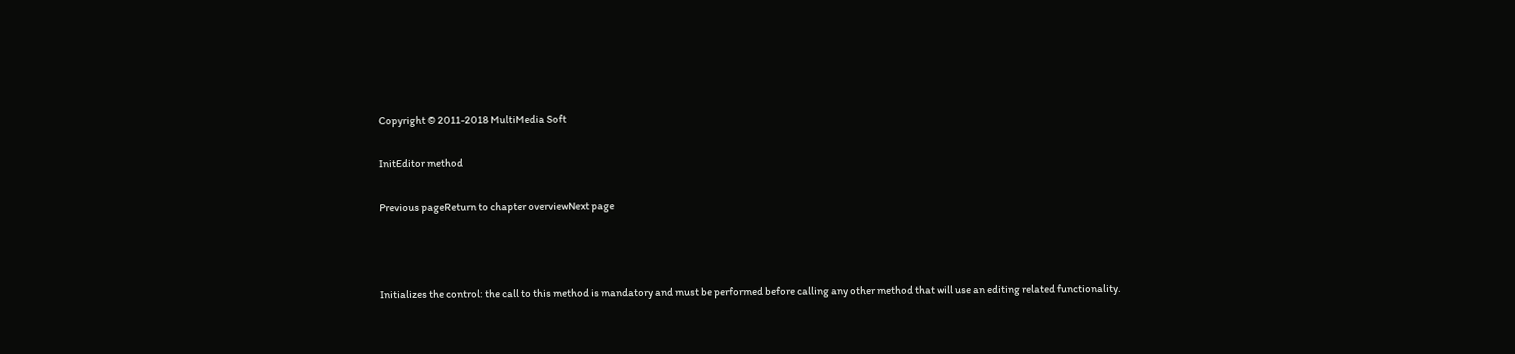Copyright © 2011-2018 MultiMedia Soft

InitEditor method

Previous pageReturn to chapter overviewNext page



Initializes the control: the call to this method is mandatory and must be performed before calling any other method that will use an editing related functionality.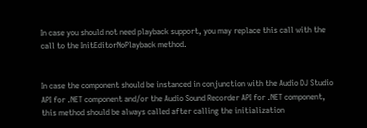In case you should not need playback support, you may replace this call with the call to the InitEditorNoPlayback method.


In case the component should be instanced in conjunction with the Audio DJ Studio API for .NET component and/or the Audio Sound Recorder API for .NET component, this method should be always called after calling the initialization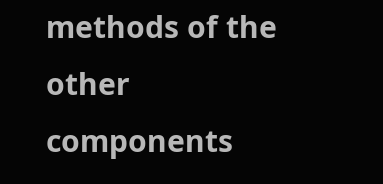methods of the other components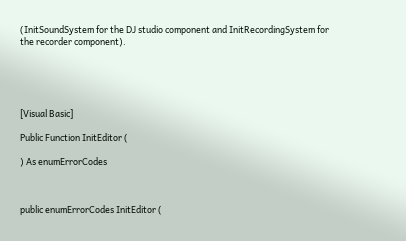(InitSoundSystem for the DJ studio component and InitRecordingSystem for the recorder component).





[Visual Basic]

Public Function InitEditor (

) As enumErrorCodes



public enumErrorCodes InitEditor (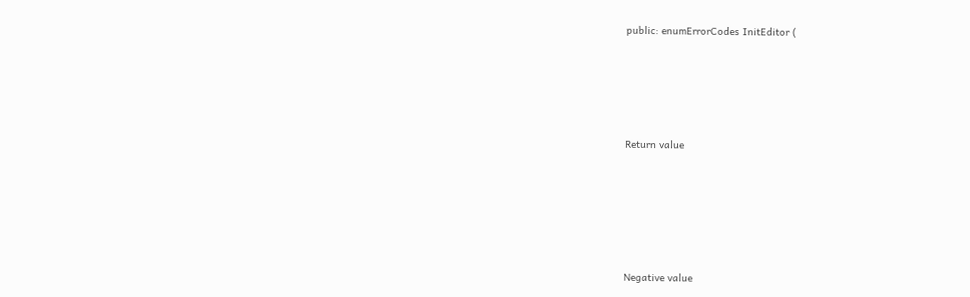public: enumErrorCodes InitEditor (





Return value






Negative value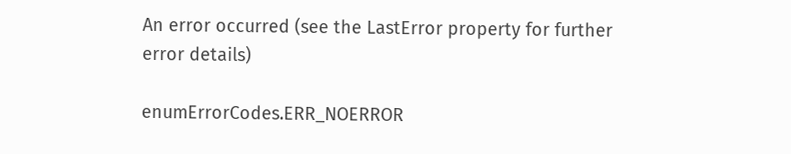An error occurred (see the LastError property for further error details)

enumErrorCodes.ERR_NOERROR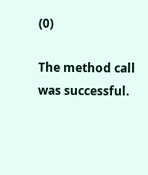(0)

The method call was successful.